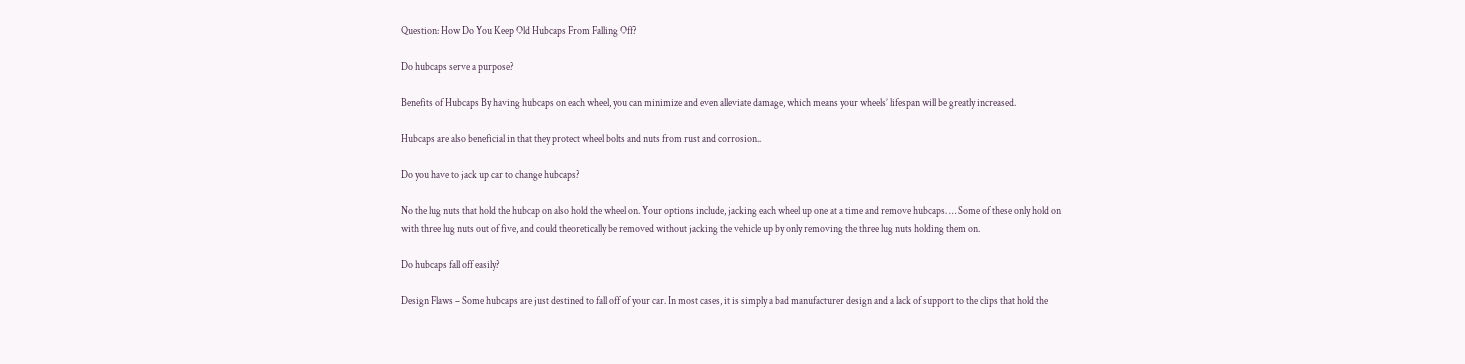Question: How Do You Keep Old Hubcaps From Falling Off?

Do hubcaps serve a purpose?

Benefits of Hubcaps By having hubcaps on each wheel, you can minimize and even alleviate damage, which means your wheels’ lifespan will be greatly increased.

Hubcaps are also beneficial in that they protect wheel bolts and nuts from rust and corrosion..

Do you have to jack up car to change hubcaps?

No the lug nuts that hold the hubcap on also hold the wheel on. Your options include, jacking each wheel up one at a time and remove hubcaps. … Some of these only hold on with three lug nuts out of five, and could theoretically be removed without jacking the vehicle up by only removing the three lug nuts holding them on.

Do hubcaps fall off easily?

Design Flaws – Some hubcaps are just destined to fall off of your car. In most cases, it is simply a bad manufacturer design and a lack of support to the clips that hold the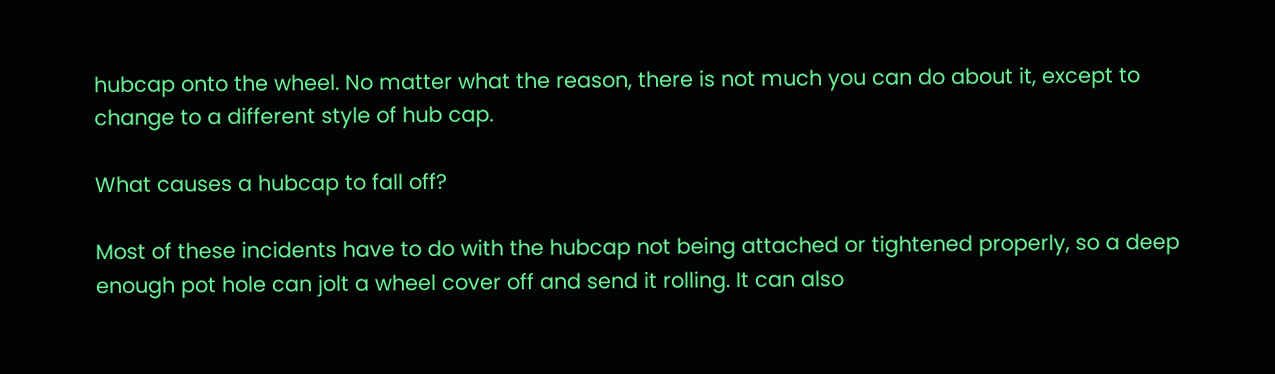hubcap onto the wheel. No matter what the reason, there is not much you can do about it, except to change to a different style of hub cap.

What causes a hubcap to fall off?

Most of these incidents have to do with the hubcap not being attached or tightened properly, so a deep enough pot hole can jolt a wheel cover off and send it rolling. It can also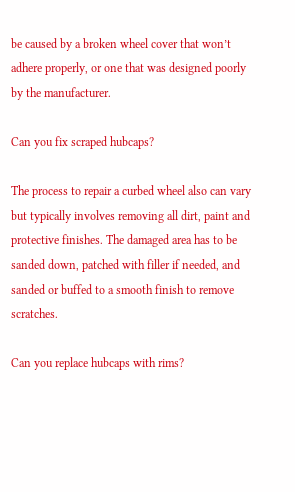be caused by a broken wheel cover that won’t adhere properly, or one that was designed poorly by the manufacturer.

Can you fix scraped hubcaps?

The process to repair a curbed wheel also can vary but typically involves removing all dirt, paint and protective finishes. The damaged area has to be sanded down, patched with filler if needed, and sanded or buffed to a smooth finish to remove scratches.

Can you replace hubcaps with rims?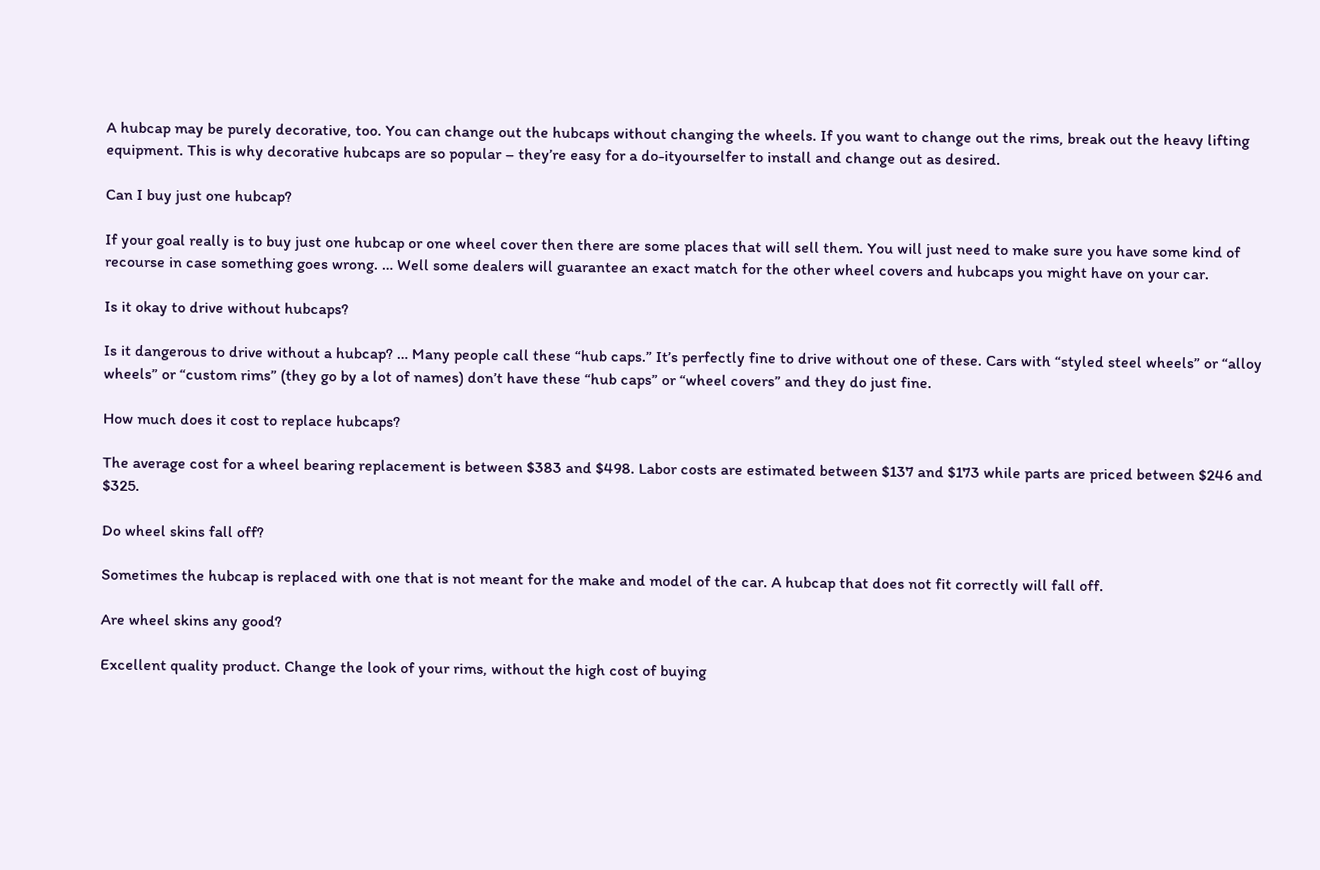A hubcap may be purely decorative, too. You can change out the hubcaps without changing the wheels. If you want to change out the rims, break out the heavy lifting equipment. This is why decorative hubcaps are so popular – they’re easy for a do-ityourselfer to install and change out as desired.

Can I buy just one hubcap?

If your goal really is to buy just one hubcap or one wheel cover then there are some places that will sell them. You will just need to make sure you have some kind of recourse in case something goes wrong. … Well some dealers will guarantee an exact match for the other wheel covers and hubcaps you might have on your car.

Is it okay to drive without hubcaps?

Is it dangerous to drive without a hubcap? … Many people call these “hub caps.” It’s perfectly fine to drive without one of these. Cars with “styled steel wheels” or “alloy wheels” or “custom rims” (they go by a lot of names) don’t have these “hub caps” or “wheel covers” and they do just fine.

How much does it cost to replace hubcaps?

The average cost for a wheel bearing replacement is between $383 and $498. Labor costs are estimated between $137 and $173 while parts are priced between $246 and $325.

Do wheel skins fall off?

Sometimes the hubcap is replaced with one that is not meant for the make and model of the car. A hubcap that does not fit correctly will fall off.

Are wheel skins any good?

Excellent quality product. Change the look of your rims, without the high cost of buying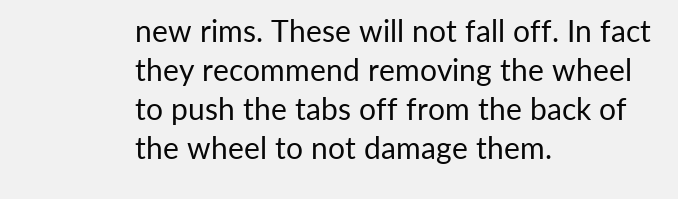new rims. These will not fall off. In fact they recommend removing the wheel to push the tabs off from the back of the wheel to not damage them.